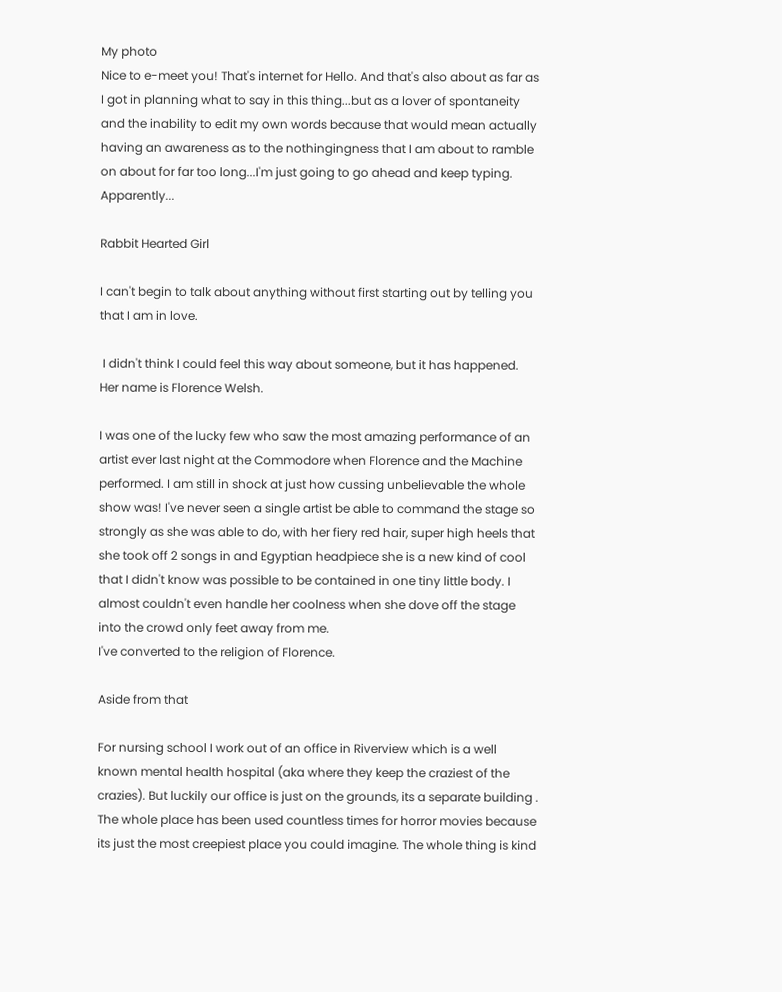My photo
Nice to e-meet you! That's internet for Hello. And that's also about as far as I got in planning what to say in this thing...but as a lover of spontaneity and the inability to edit my own words because that would mean actually having an awareness as to the nothingingness that I am about to ramble on about for far too long...I'm just going to go ahead and keep typing. Apparently...

Rabbit Hearted Girl

I can't begin to talk about anything without first starting out by telling you that I am in love.

 I didn't think I could feel this way about someone, but it has happened.
Her name is Florence Welsh.

I was one of the lucky few who saw the most amazing performance of an artist ever last night at the Commodore when Florence and the Machine performed. I am still in shock at just how cussing unbelievable the whole show was! I've never seen a single artist be able to command the stage so strongly as she was able to do, with her fiery red hair, super high heels that she took off 2 songs in and Egyptian headpiece she is a new kind of cool that I didn't know was possible to be contained in one tiny little body. I almost couldn't even handle her coolness when she dove off the stage into the crowd only feet away from me.
I've converted to the religion of Florence.

Aside from that

For nursing school I work out of an office in Riverview which is a well known mental health hospital (aka where they keep the craziest of the crazies). But luckily our office is just on the grounds, its a separate building . The whole place has been used countless times for horror movies because its just the most creepiest place you could imagine. The whole thing is kind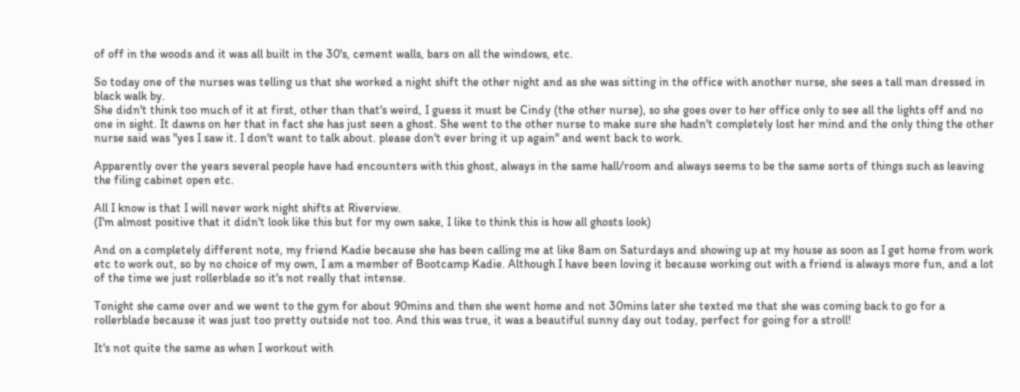of off in the woods and it was all built in the 30's, cement walls, bars on all the windows, etc.

So today one of the nurses was telling us that she worked a night shift the other night and as she was sitting in the office with another nurse, she sees a tall man dressed in black walk by.
She didn't think too much of it at first, other than that's weird, I guess it must be Cindy (the other nurse), so she goes over to her office only to see all the lights off and no one in sight. It dawns on her that in fact she has just seen a ghost. She went to the other nurse to make sure she hadn't completely lost her mind and the only thing the other nurse said was "yes I saw it. I don't want to talk about. please don't ever bring it up again" and went back to work.

Apparently over the years several people have had encounters with this ghost, always in the same hall/room and always seems to be the same sorts of things such as leaving the filing cabinet open etc.

All I know is that I will never work night shifts at Riverview.
(I'm almost positive that it didn't look like this but for my own sake, I like to think this is how all ghosts look)

And on a completely different note, my friend Kadie because she has been calling me at like 8am on Saturdays and showing up at my house as soon as I get home from work etc to work out, so by no choice of my own, I am a member of Bootcamp Kadie. Although I have been loving it because working out with a friend is always more fun, and a lot of the time we just rollerblade so it's not really that intense.

Tonight she came over and we went to the gym for about 90mins and then she went home and not 30mins later she texted me that she was coming back to go for a rollerblade because it was just too pretty outside not too. And this was true, it was a beautiful sunny day out today, perfect for going for a stroll!

It's not quite the same as when I workout with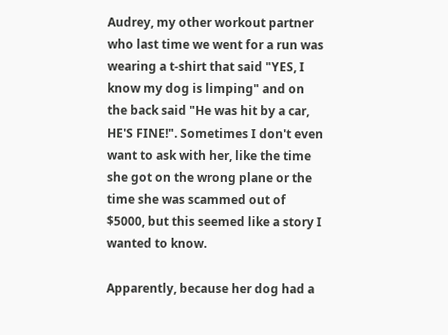Audrey, my other workout partner who last time we went for a run was wearing a t-shirt that said "YES, I know my dog is limping" and on the back said "He was hit by a car, HE'S FINE!". Sometimes I don't even want to ask with her, like the time she got on the wrong plane or the time she was scammed out of $5000, but this seemed like a story I wanted to know.

Apparently, because her dog had a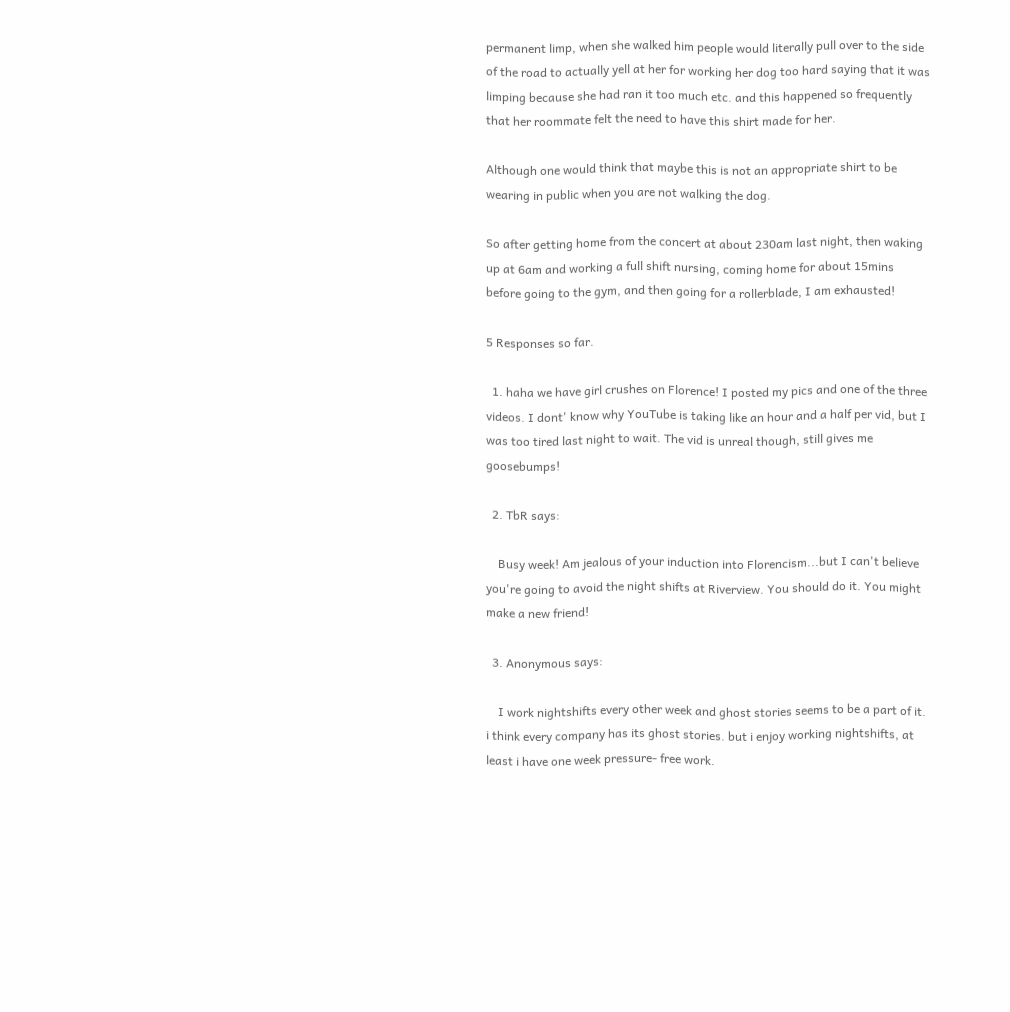permanent limp, when she walked him people would literally pull over to the side of the road to actually yell at her for working her dog too hard saying that it was limping because she had ran it too much etc. and this happened so frequently that her roommate felt the need to have this shirt made for her.

Although one would think that maybe this is not an appropriate shirt to be wearing in public when you are not walking the dog.

So after getting home from the concert at about 230am last night, then waking up at 6am and working a full shift nursing, coming home for about 15mins before going to the gym, and then going for a rollerblade, I am exhausted!

5 Responses so far.

  1. haha we have girl crushes on Florence! I posted my pics and one of the three videos. I dont' know why YouTube is taking like an hour and a half per vid, but I was too tired last night to wait. The vid is unreal though, still gives me goosebumps!

  2. TbR says:

    Busy week! Am jealous of your induction into Florencism...but I can't believe you're going to avoid the night shifts at Riverview. You should do it. You might make a new friend!

  3. Anonymous says:

    I work nightshifts every other week and ghost stories seems to be a part of it. i think every company has its ghost stories. but i enjoy working nightshifts, at least i have one week pressure- free work.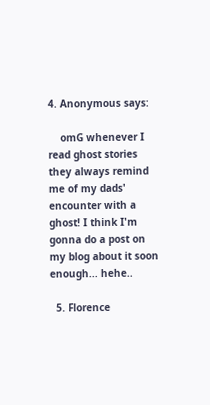4. Anonymous says:

    omG whenever I read ghost stories they always remind me of my dads' encounter with a ghost! I think I'm gonna do a post on my blog about it soon enough... hehe..

  5. Florence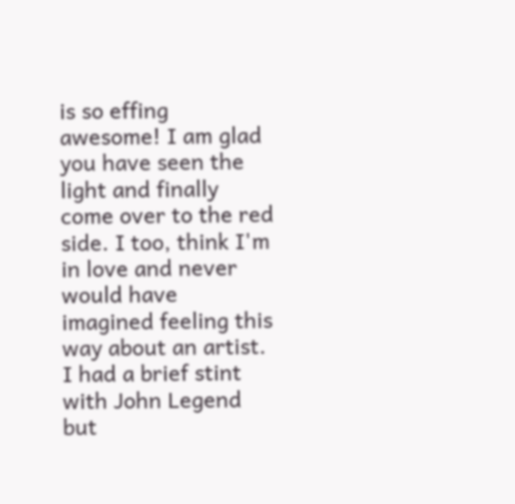is so effing awesome! I am glad you have seen the light and finally come over to the red side. I too, think I'm in love and never would have imagined feeling this way about an artist. I had a brief stint with John Legend but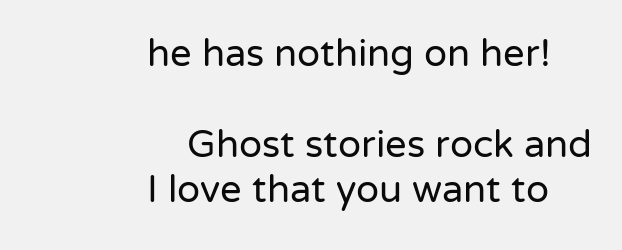he has nothing on her!

    Ghost stories rock and I love that you want to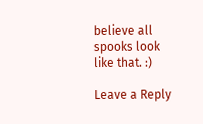believe all spooks look like that. :)

Leave a Reply